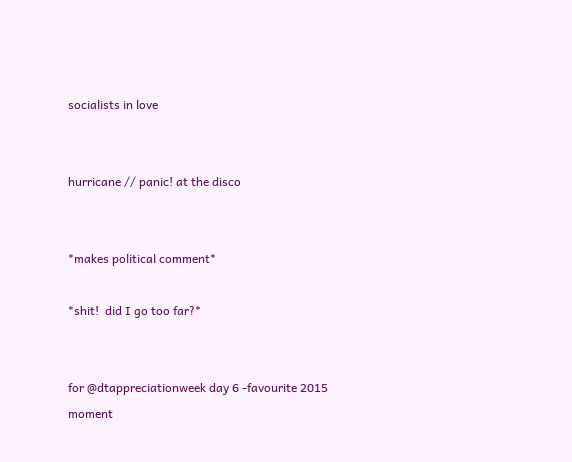socialists in love


hurricane // panic! at the disco


*makes political comment*

*shit!  did I go too far?*


for @dtappreciationweek day 6 -favourite 2015 moment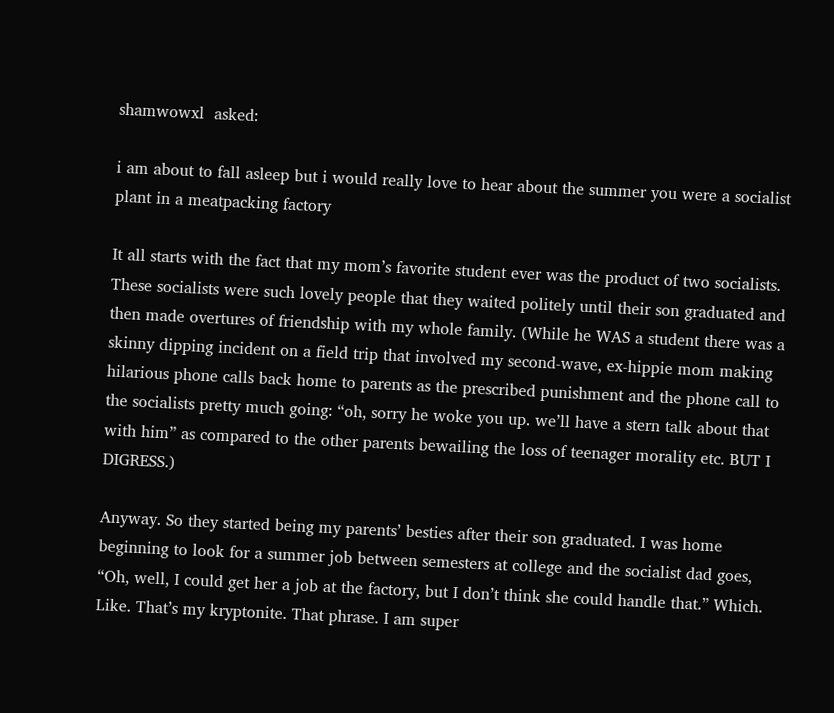shamwowxl  asked:

i am about to fall asleep but i would really love to hear about the summer you were a socialist plant in a meatpacking factory

It all starts with the fact that my mom’s favorite student ever was the product of two socialists. These socialists were such lovely people that they waited politely until their son graduated and then made overtures of friendship with my whole family. (While he WAS a student there was a skinny dipping incident on a field trip that involved my second-wave, ex-hippie mom making hilarious phone calls back home to parents as the prescribed punishment and the phone call to the socialists pretty much going: “oh, sorry he woke you up. we’ll have a stern talk about that with him” as compared to the other parents bewailing the loss of teenager morality etc. BUT I DIGRESS.)

Anyway. So they started being my parents’ besties after their son graduated. I was home beginning to look for a summer job between semesters at college and the socialist dad goes, “Oh, well, I could get her a job at the factory, but I don’t think she could handle that.” Which. Like. That’s my kryptonite. That phrase. I am super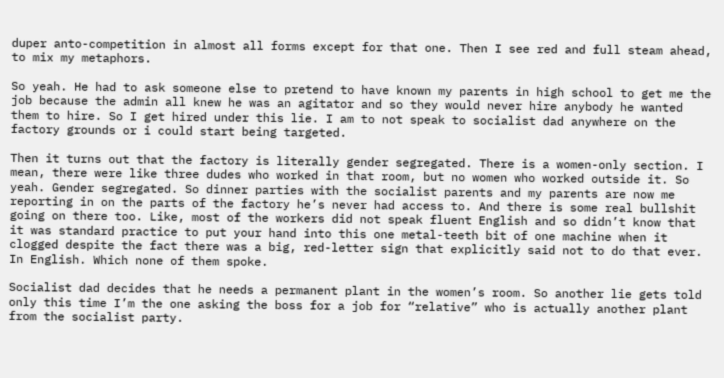duper anto-competition in almost all forms except for that one. Then I see red and full steam ahead, to mix my metaphors.

So yeah. He had to ask someone else to pretend to have known my parents in high school to get me the job because the admin all knew he was an agitator and so they would never hire anybody he wanted them to hire. So I get hired under this lie. I am to not speak to socialist dad anywhere on the factory grounds or i could start being targeted.

Then it turns out that the factory is literally gender segregated. There is a women-only section. I mean, there were like three dudes who worked in that room, but no women who worked outside it. So yeah. Gender segregated. So dinner parties with the socialist parents and my parents are now me reporting in on the parts of the factory he’s never had access to. And there is some real bullshit going on there too. Like, most of the workers did not speak fluent English and so didn’t know that it was standard practice to put your hand into this one metal-teeth bit of one machine when it clogged despite the fact there was a big, red-letter sign that explicitly said not to do that ever. In English. Which none of them spoke.

Socialist dad decides that he needs a permanent plant in the women’s room. So another lie gets told only this time I’m the one asking the boss for a job for “relative” who is actually another plant from the socialist party.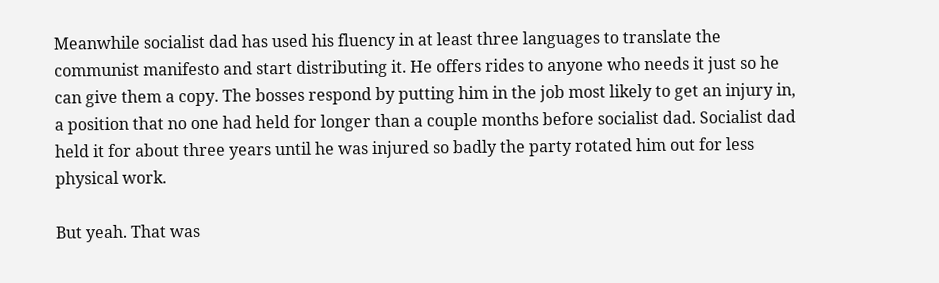Meanwhile socialist dad has used his fluency in at least three languages to translate the communist manifesto and start distributing it. He offers rides to anyone who needs it just so he can give them a copy. The bosses respond by putting him in the job most likely to get an injury in, a position that no one had held for longer than a couple months before socialist dad. Socialist dad held it for about three years until he was injured so badly the party rotated him out for less physical work.

But yeah. That was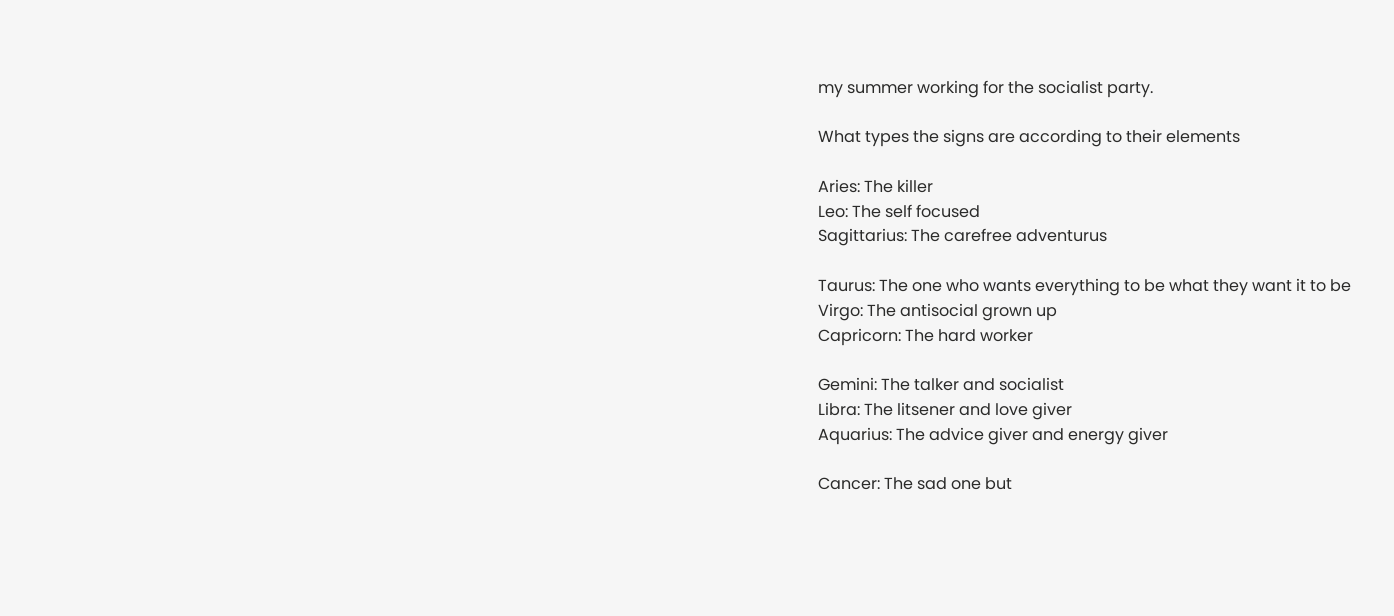my summer working for the socialist party.

What types the signs are according to their elements

Aries: The killer
Leo: The self focused
Sagittarius: The carefree adventurus

Taurus: The one who wants everything to be what they want it to be
Virgo: The antisocial grown up
Capricorn: The hard worker

Gemini: The talker and socialist
Libra: The litsener and love giver
Aquarius: The advice giver and energy giver

Cancer: The sad one but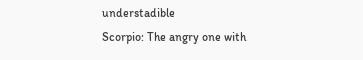understadible
Scorpio: The angry one with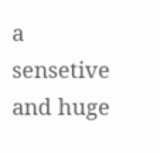a sensetive and huge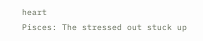heart
Pisces: The stressed out stuck up